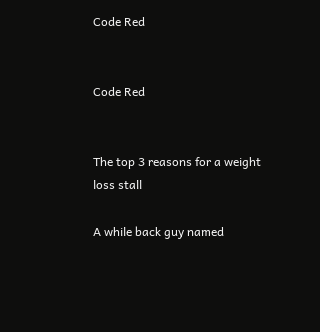Code Red


Code Red


The top 3 reasons for a weight loss stall

A while back guy named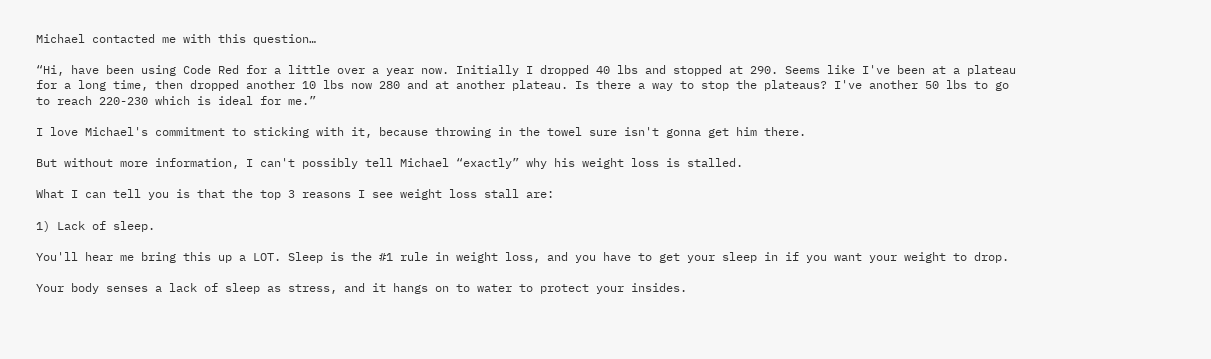Michael contacted me with this question…

“Hi, have been using Code Red for a little over a year now. Initially I dropped 40 lbs and stopped at 290. Seems like I've been at a plateau for a long time, then dropped another 10 lbs now 280 and at another plateau. Is there a way to stop the plateaus? I've another 50 lbs to go to reach 220-230 which is ideal for me.”

I love Michael's commitment to sticking with it, because throwing in the towel sure isn't gonna get him there.

But without more information, I can't possibly tell Michael “exactly” why his weight loss is stalled.

What I can tell you is that the top 3 reasons I see weight loss stall are:

1) Lack of sleep.

You'll hear me bring this up a LOT. Sleep is the #1 rule in weight loss, and you have to get your sleep in if you want your weight to drop.

Your body senses a lack of sleep as stress, and it hangs on to water to protect your insides.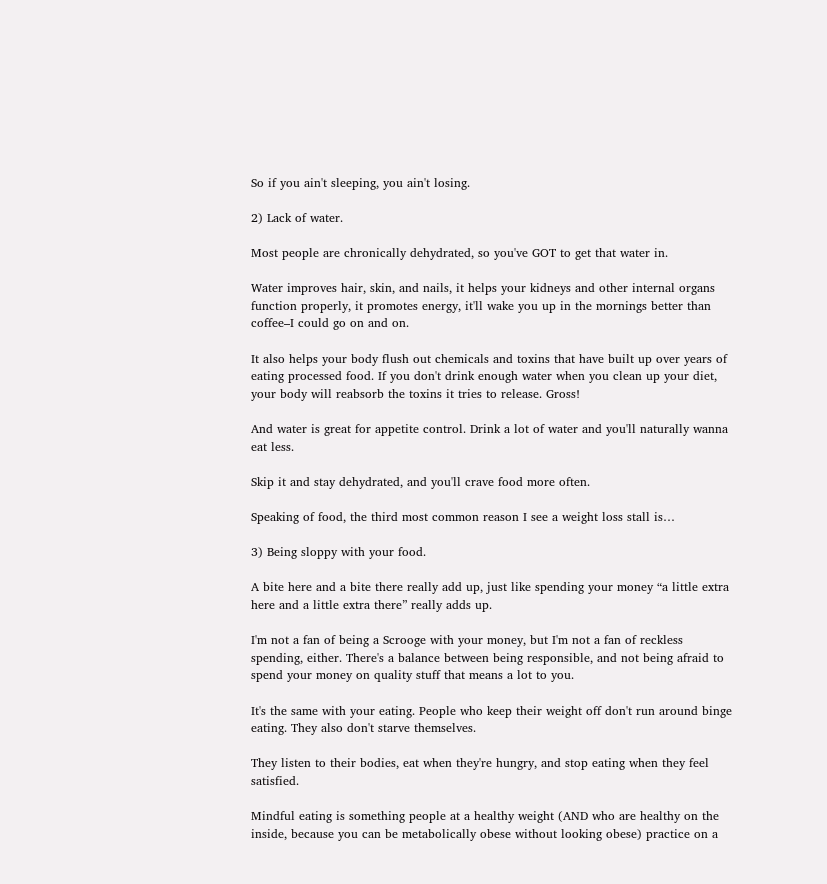So if you ain't sleeping, you ain't losing.

2) Lack of water.

Most people are chronically dehydrated, so you've GOT to get that water in.

Water improves hair, skin, and nails, it helps your kidneys and other internal organs function properly, it promotes energy, it'll wake you up in the mornings better than coffee–I could go on and on.

It also helps your body flush out chemicals and toxins that have built up over years of eating processed food. If you don't drink enough water when you clean up your diet, your body will reabsorb the toxins it tries to release. Gross!

And water is great for appetite control. Drink a lot of water and you'll naturally wanna eat less.

Skip it and stay dehydrated, and you'll crave food more often.

Speaking of food, the third most common reason I see a weight loss stall is…

3) Being sloppy with your food.

A bite here and a bite there really add up, just like spending your money “a little extra here and a little extra there” really adds up.

I'm not a fan of being a Scrooge with your money, but I'm not a fan of reckless spending, either. There's a balance between being responsible, and not being afraid to spend your money on quality stuff that means a lot to you.

It's the same with your eating. People who keep their weight off don't run around binge eating. They also don't starve themselves.

They listen to their bodies, eat when they're hungry, and stop eating when they feel satisfied.

Mindful eating is something people at a healthy weight (AND who are healthy on the inside, because you can be metabolically obese without looking obese) practice on a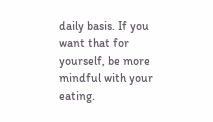daily basis. If you want that for yourself, be more mindful with your eating.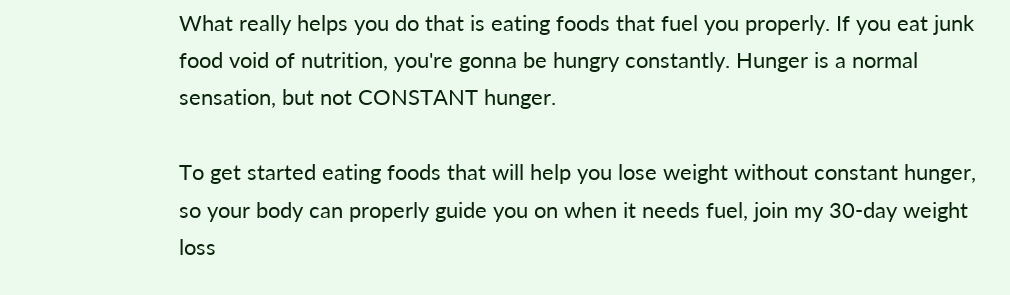What really helps you do that is eating foods that fuel you properly. If you eat junk food void of nutrition, you're gonna be hungry constantly. Hunger is a normal sensation, but not CONSTANT hunger.

To get started eating foods that will help you lose weight without constant hunger, so your body can properly guide you on when it needs fuel, join my 30-day weight loss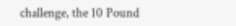challenge, the 10 Pound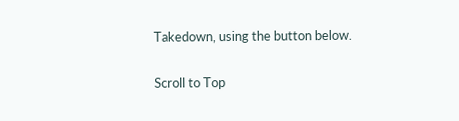Takedown, using the button below.

Scroll to Top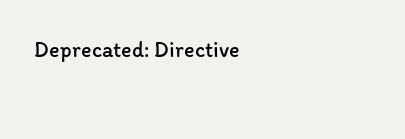Deprecated: Directive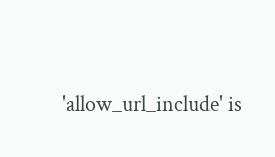'allow_url_include' is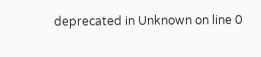deprecated in Unknown on line 0